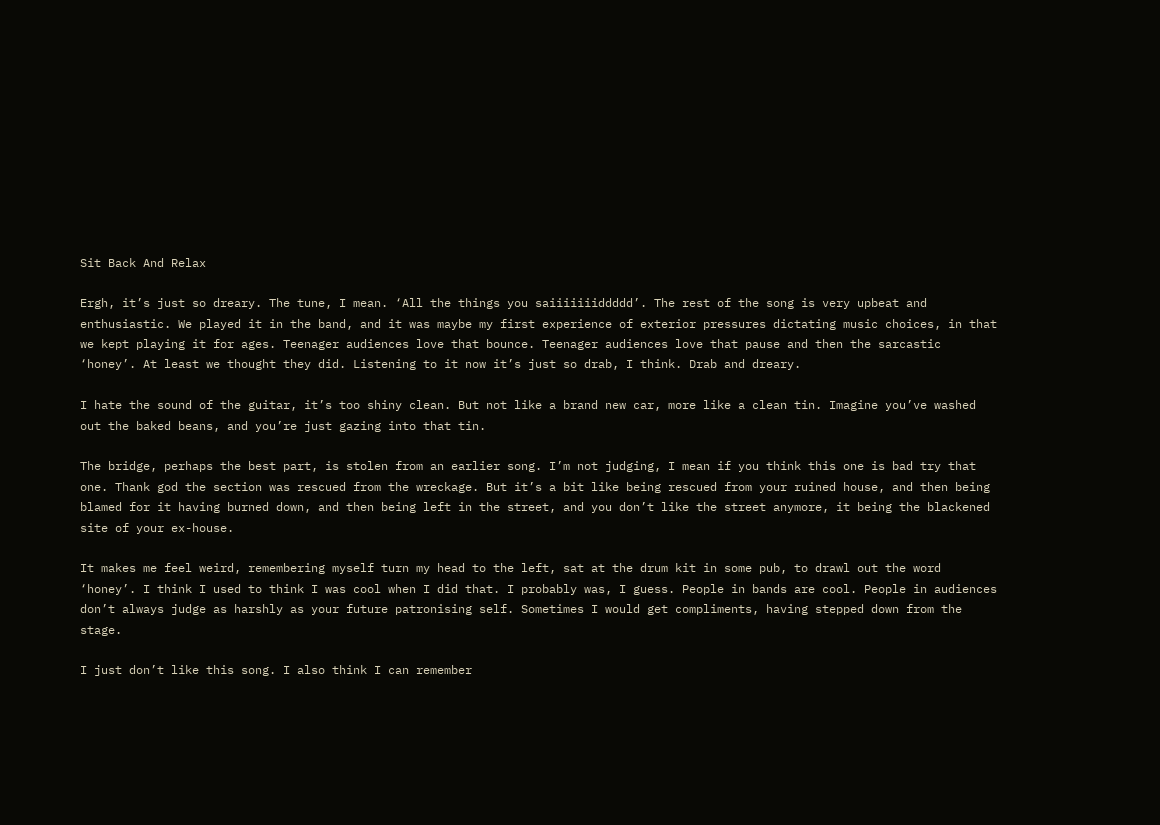Sit Back And Relax

Ergh, it’s just so dreary. The tune, I mean. ‘All the things you saiiiiiiiddddd’. The rest of the song is very upbeat and enthusiastic. We played it in the band, and it was maybe my first experience of exterior pressures dictating music choices, in that we kept playing it for ages. Teenager audiences love that bounce. Teenager audiences love that pause and then the sarcastic ‘honey’. At least we thought they did. Listening to it now it’s just so drab, I think. Drab and dreary.

I hate the sound of the guitar, it’s too shiny clean. But not like a brand new car, more like a clean tin. Imagine you’ve washed out the baked beans, and you’re just gazing into that tin.

The bridge, perhaps the best part, is stolen from an earlier song. I’m not judging, I mean if you think this one is bad try that one. Thank god the section was rescued from the wreckage. But it’s a bit like being rescued from your ruined house, and then being blamed for it having burned down, and then being left in the street, and you don’t like the street anymore, it being the blackened site of your ex-house.

It makes me feel weird, remembering myself turn my head to the left, sat at the drum kit in some pub, to drawl out the word ‘honey’. I think I used to think I was cool when I did that. I probably was, I guess. People in bands are cool. People in audiences don’t always judge as harshly as your future patronising self. Sometimes I would get compliments, having stepped down from the stage.

I just don’t like this song. I also think I can remember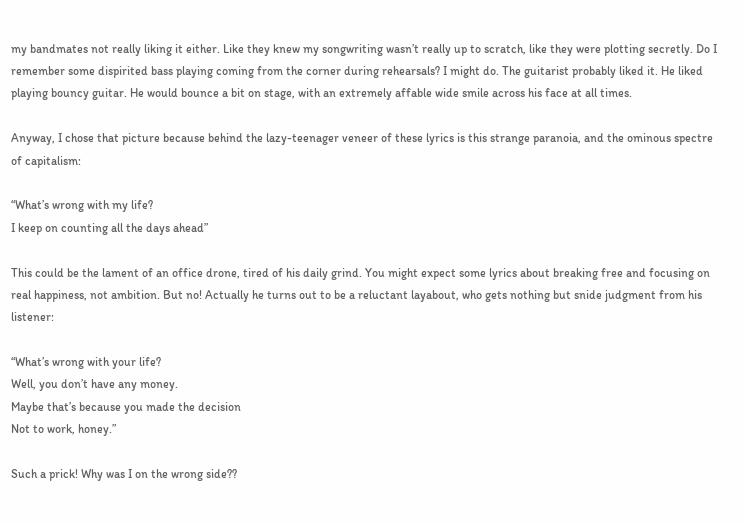my bandmates not really liking it either. Like they knew my songwriting wasn’t really up to scratch, like they were plotting secretly. Do I remember some dispirited bass playing coming from the corner during rehearsals? I might do. The guitarist probably liked it. He liked playing bouncy guitar. He would bounce a bit on stage, with an extremely affable wide smile across his face at all times.

Anyway, I chose that picture because behind the lazy-teenager veneer of these lyrics is this strange paranoia, and the ominous spectre of capitalism:

“What’s wrong with my life?
I keep on counting all the days ahead”

This could be the lament of an office drone, tired of his daily grind. You might expect some lyrics about breaking free and focusing on real happiness, not ambition. But no! Actually he turns out to be a reluctant layabout, who gets nothing but snide judgment from his listener:

“What’s wrong with your life?
Well, you don’t have any money.
Maybe that’s because you made the decision
Not to work, honey.”

Such a prick! Why was I on the wrong side??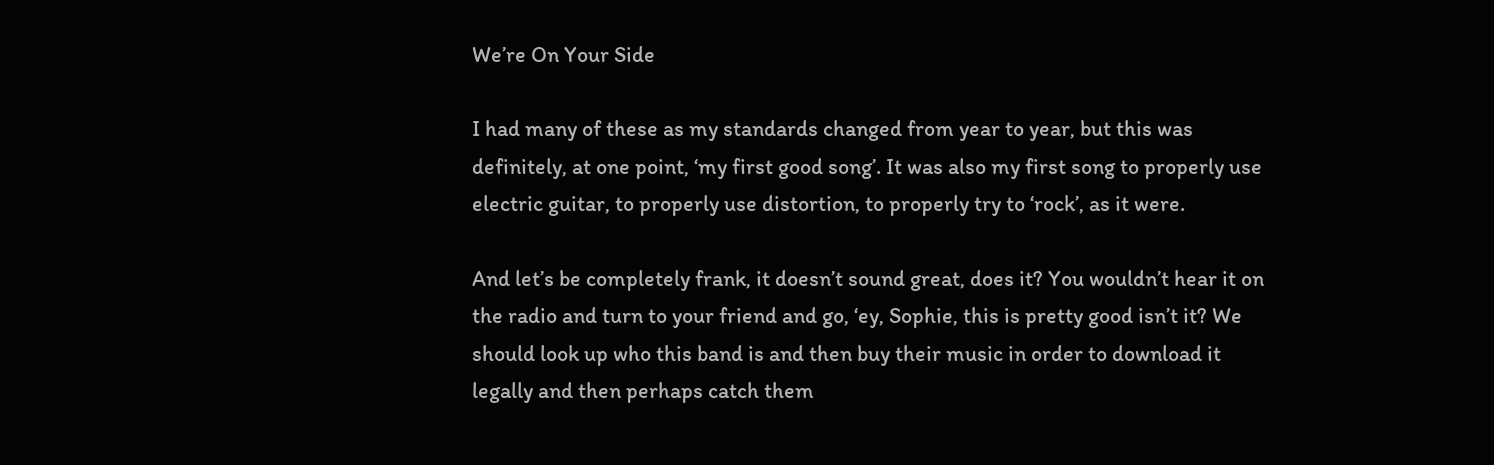We’re On Your Side

I had many of these as my standards changed from year to year, but this was definitely, at one point, ‘my first good song’. It was also my first song to properly use electric guitar, to properly use distortion, to properly try to ‘rock’, as it were.

And let’s be completely frank, it doesn’t sound great, does it? You wouldn’t hear it on the radio and turn to your friend and go, ‘ey, Sophie, this is pretty good isn’t it? We should look up who this band is and then buy their music in order to download it legally and then perhaps catch them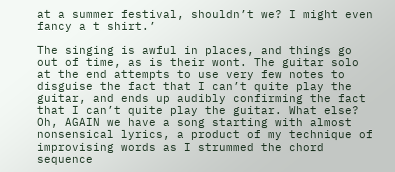at a summer festival, shouldn’t we? I might even fancy a t shirt.’

The singing is awful in places, and things go out of time, as is their wont. The guitar solo at the end attempts to use very few notes to disguise the fact that I can’t quite play the guitar, and ends up audibly confirming the fact that I can’t quite play the guitar. What else? Oh, AGAIN we have a song starting with almost nonsensical lyrics, a product of my technique of improvising words as I strummed the chord sequence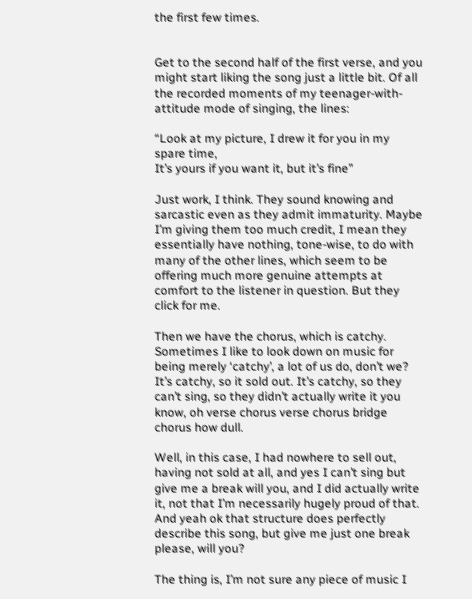the first few times.


Get to the second half of the first verse, and you might start liking the song just a little bit. Of all the recorded moments of my teenager-with-attitude mode of singing, the lines:

“Look at my picture, I drew it for you in my spare time,
It’s yours if you want it, but it’s fine”

Just work, I think. They sound knowing and sarcastic even as they admit immaturity. Maybe I’m giving them too much credit, I mean they essentially have nothing, tone-wise, to do with many of the other lines, which seem to be offering much more genuine attempts at comfort to the listener in question. But they click for me.

Then we have the chorus, which is catchy. Sometimes I like to look down on music for being merely ‘catchy’, a lot of us do, don’t we? It’s catchy, so it sold out. It’s catchy, so they can’t sing, so they didn’t actually write it you know, oh verse chorus verse chorus bridge chorus how dull.

Well, in this case, I had nowhere to sell out, having not sold at all, and yes I can’t sing but give me a break will you, and I did actually write it, not that I’m necessarily hugely proud of that. And yeah ok that structure does perfectly describe this song, but give me just one break please, will you?

The thing is, I’m not sure any piece of music I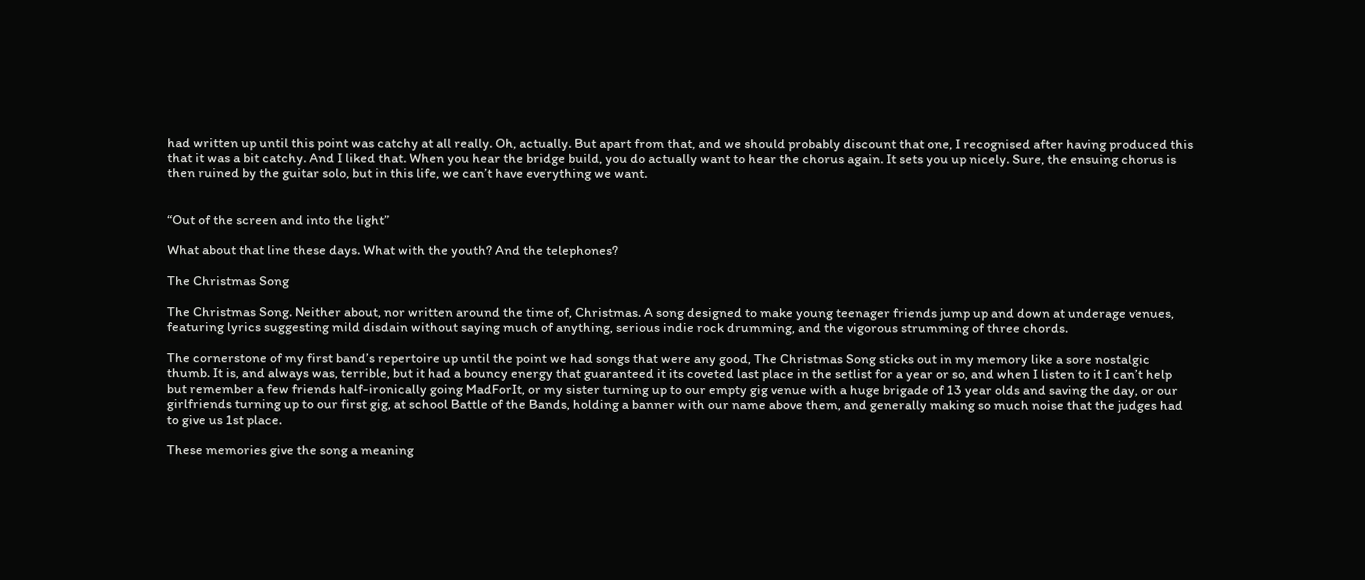had written up until this point was catchy at all really. Oh, actually. But apart from that, and we should probably discount that one, I recognised after having produced this that it was a bit catchy. And I liked that. When you hear the bridge build, you do actually want to hear the chorus again. It sets you up nicely. Sure, the ensuing chorus is then ruined by the guitar solo, but in this life, we can’t have everything we want.


“Out of the screen and into the light”

What about that line these days. What with the youth? And the telephones?

The Christmas Song

The Christmas Song. Neither about, nor written around the time of, Christmas. A song designed to make young teenager friends jump up and down at underage venues, featuring lyrics suggesting mild disdain without saying much of anything, serious indie rock drumming, and the vigorous strumming of three chords.

The cornerstone of my first band’s repertoire up until the point we had songs that were any good, The Christmas Song sticks out in my memory like a sore nostalgic thumb. It is, and always was, terrible, but it had a bouncy energy that guaranteed it its coveted last place in the setlist for a year or so, and when I listen to it I can’t help but remember a few friends half-ironically going MadForIt, or my sister turning up to our empty gig venue with a huge brigade of 13 year olds and saving the day, or our girlfriends turning up to our first gig, at school Battle of the Bands, holding a banner with our name above them, and generally making so much noise that the judges had to give us 1st place.

These memories give the song a meaning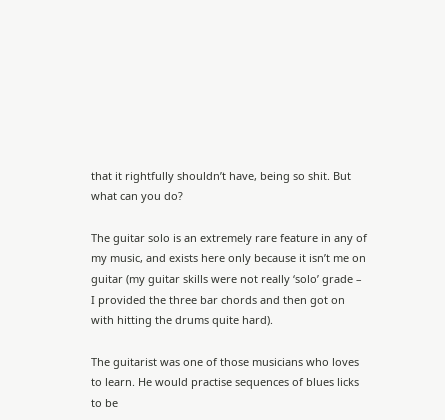that it rightfully shouldn’t have, being so shit. But what can you do?

The guitar solo is an extremely rare feature in any of my music, and exists here only because it isn’t me on guitar (my guitar skills were not really ‘solo’ grade – I provided the three bar chords and then got on with hitting the drums quite hard).

The guitarist was one of those musicians who loves to learn. He would practise sequences of blues licks to be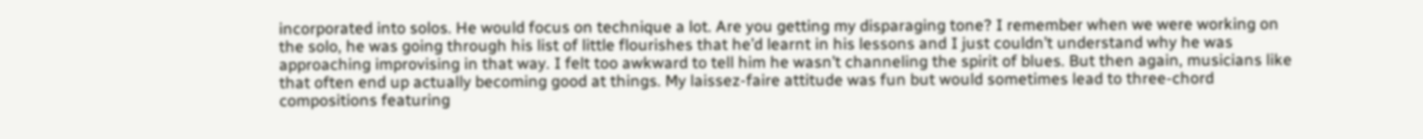incorporated into solos. He would focus on technique a lot. Are you getting my disparaging tone? I remember when we were working on the solo, he was going through his list of little flourishes that he’d learnt in his lessons and I just couldn’t understand why he was approaching improvising in that way. I felt too awkward to tell him he wasn’t channeling the spirit of blues. But then again, musicians like that often end up actually becoming good at things. My laissez-faire attitude was fun but would sometimes lead to three-chord compositions featuring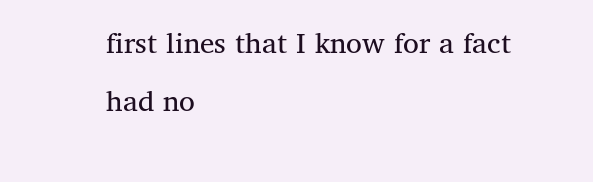first lines that I know for a fact had no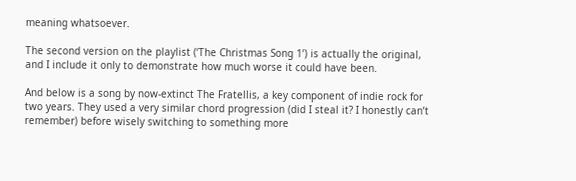meaning whatsoever.

The second version on the playlist (‘The Christmas Song 1’) is actually the original, and I include it only to demonstrate how much worse it could have been.

And below is a song by now-extinct The Fratellis, a key component of indie rock for two years. They used a very similar chord progression (did I steal it? I honestly can’t remember) before wisely switching to something more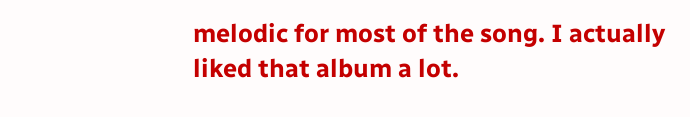melodic for most of the song. I actually liked that album a lot.